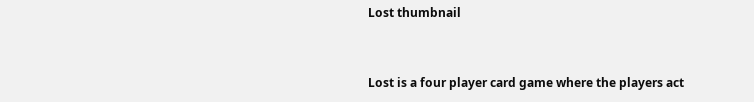Lost thumbnail


Lost is a four player card game where the players act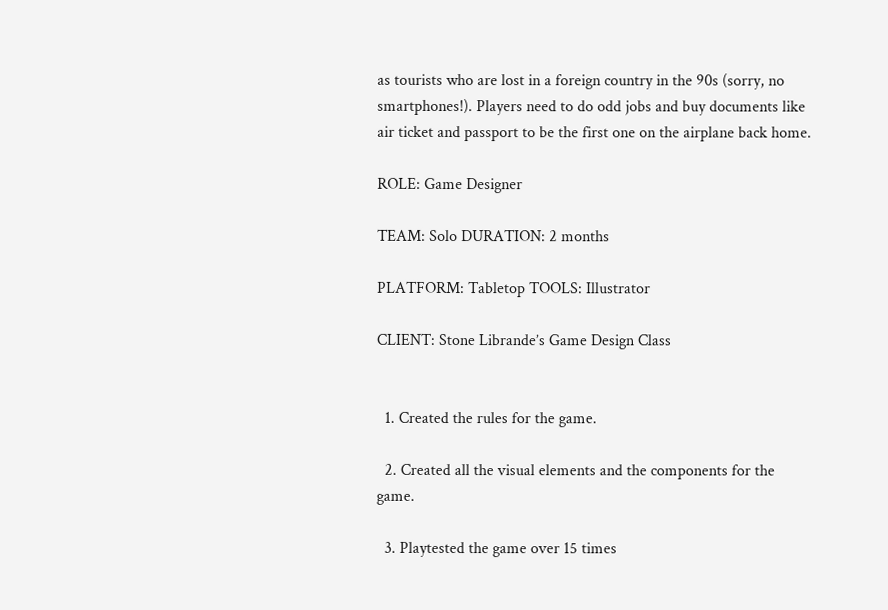as tourists who are lost in a foreign country in the 90s (sorry, no smartphones!). Players need to do odd jobs and buy documents like air ticket and passport to be the first one on the airplane back home.

ROLE: Game Designer

TEAM: Solo DURATION: 2 months

PLATFORM: Tabletop TOOLS: Illustrator

CLIENT: Stone Librande’s Game Design Class


  1. Created the rules for the game.

  2. Created all the visual elements and the components for the game.

  3. Playtested the game over 15 times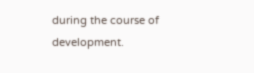during the course of development.